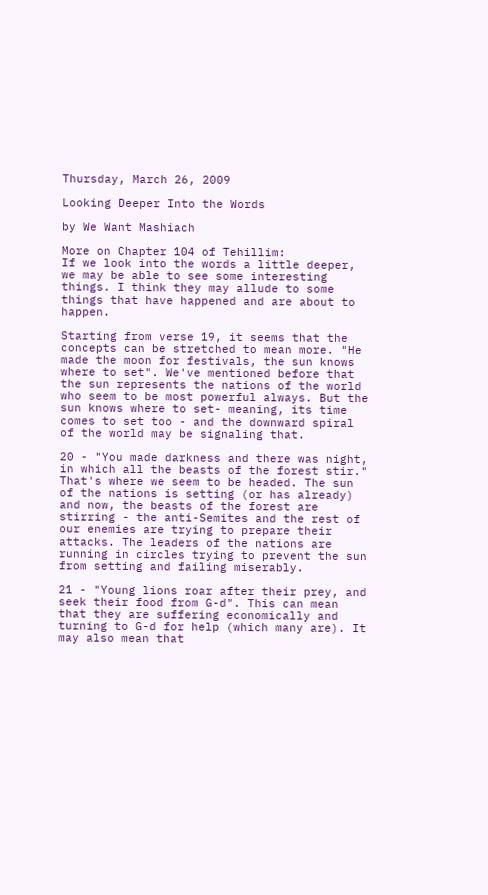Thursday, March 26, 2009

Looking Deeper Into the Words

by We Want Mashiach

More on Chapter 104 of Tehillim:
If we look into the words a little deeper, we may be able to see some interesting things. I think they may allude to some things that have happened and are about to happen.

Starting from verse 19, it seems that the concepts can be stretched to mean more. "He made the moon for festivals, the sun knows where to set". We've mentioned before that the sun represents the nations of the world who seem to be most powerful always. But the sun knows where to set- meaning, its time comes to set too - and the downward spiral of the world may be signaling that.

20 - "You made darkness and there was night, in which all the beasts of the forest stir." That's where we seem to be headed. The sun of the nations is setting (or has already) and now, the beasts of the forest are stirring - the anti-Semites and the rest of our enemies are trying to prepare their attacks. The leaders of the nations are running in circles trying to prevent the sun from setting and failing miserably.

21 - "Young lions roar after their prey, and seek their food from G-d". This can mean that they are suffering economically and turning to G-d for help (which many are). It may also mean that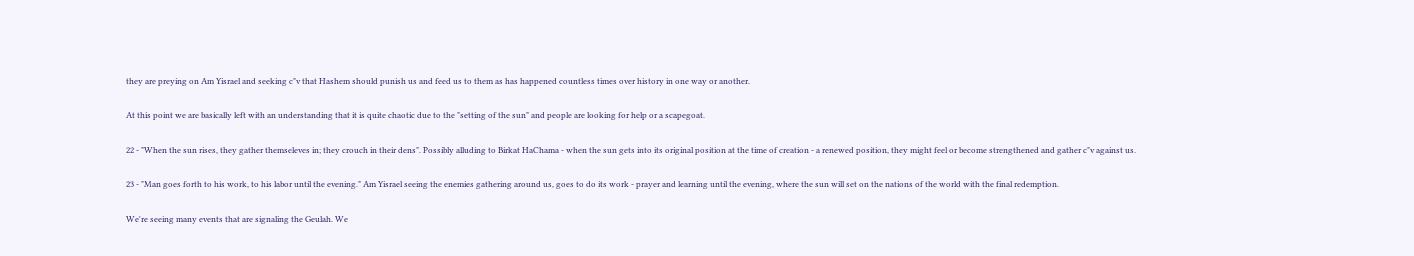they are preying on Am Yisrael and seeking c"v that Hashem should punish us and feed us to them as has happened countless times over history in one way or another.

At this point we are basically left with an understanding that it is quite chaotic due to the "setting of the sun" and people are looking for help or a scapegoat.

22 - "When the sun rises, they gather themseleves in; they crouch in their dens". Possibly alluding to Birkat HaChama - when the sun gets into its original position at the time of creation - a renewed position, they might feel or become strengthened and gather c"v against us.

23 - "Man goes forth to his work, to his labor until the evening." Am Yisrael seeing the enemies gathering around us, goes to do its work - prayer and learning until the evening, where the sun will set on the nations of the world with the final redemption.

We're seeing many events that are signaling the Geulah. We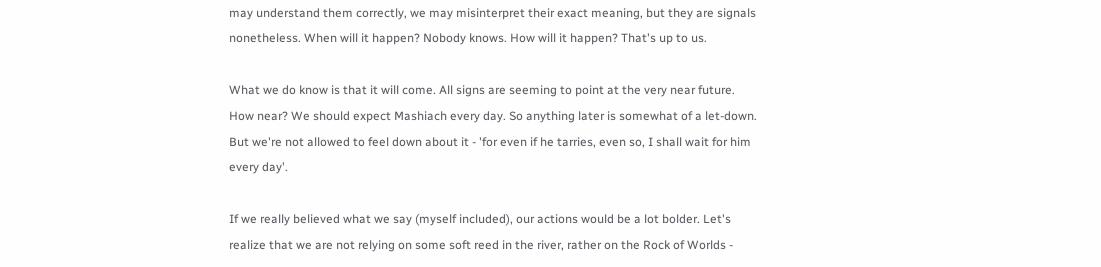may understand them correctly, we may misinterpret their exact meaning, but they are signals nonetheless. When will it happen? Nobody knows. How will it happen? That's up to us.

What we do know is that it will come. All signs are seeming to point at the very near future. How near? We should expect Mashiach every day. So anything later is somewhat of a let-down. But we're not allowed to feel down about it - 'for even if he tarries, even so, I shall wait for him every day'.

If we really believed what we say (myself included), our actions would be a lot bolder. Let's realize that we are not relying on some soft reed in the river, rather on the Rock of Worlds -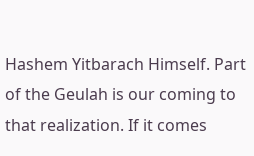Hashem Yitbarach Himself. Part of the Geulah is our coming to that realization. If it comes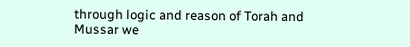through logic and reason of Torah and Mussar we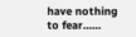have nothing to fear......